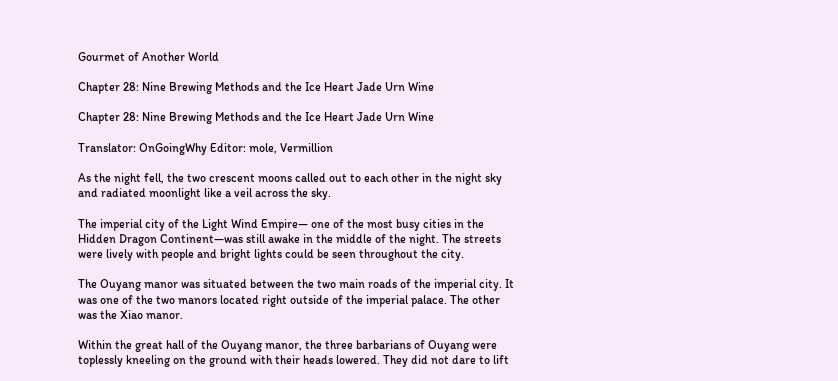Gourmet of Another World

Chapter 28: Nine Brewing Methods and the Ice Heart Jade Urn Wine

Chapter 28: Nine Brewing Methods and the Ice Heart Jade Urn Wine

Translator: OnGoingWhy Editor: mole, Vermillion

As the night fell, the two crescent moons called out to each other in the night sky and radiated moonlight like a veil across the sky.

The imperial city of the Light Wind Empire— one of the most busy cities in the Hidden Dragon Continent—was still awake in the middle of the night. The streets were lively with people and bright lights could be seen throughout the city.

The Ouyang manor was situated between the two main roads of the imperial city. It was one of the two manors located right outside of the imperial palace. The other was the Xiao manor.

Within the great hall of the Ouyang manor, the three barbarians of Ouyang were toplessly kneeling on the ground with their heads lowered. They did not dare to lift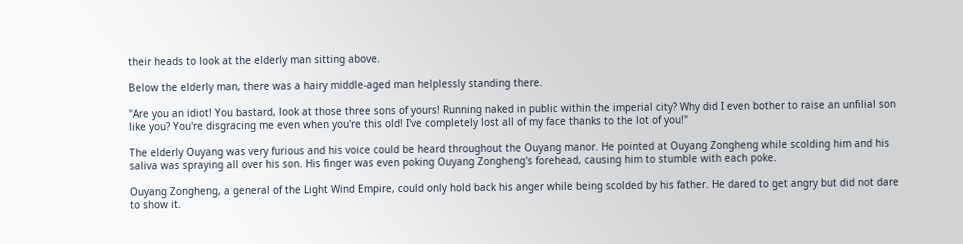their heads to look at the elderly man sitting above.

Below the elderly man, there was a hairy middle-aged man helplessly standing there.

"Are you an idiot! You bastard, look at those three sons of yours! Running naked in public within the imperial city? Why did I even bother to raise an unfilial son like you? You're disgracing me even when you're this old! I've completely lost all of my face thanks to the lot of you!"

The elderly Ouyang was very furious and his voice could be heard throughout the Ouyang manor. He pointed at Ouyang Zongheng while scolding him and his saliva was spraying all over his son. His finger was even poking Ouyang Zongheng's forehead, causing him to stumble with each poke.

Ouyang Zongheng, a general of the Light Wind Empire, could only hold back his anger while being scolded by his father. He dared to get angry but did not dare to show it.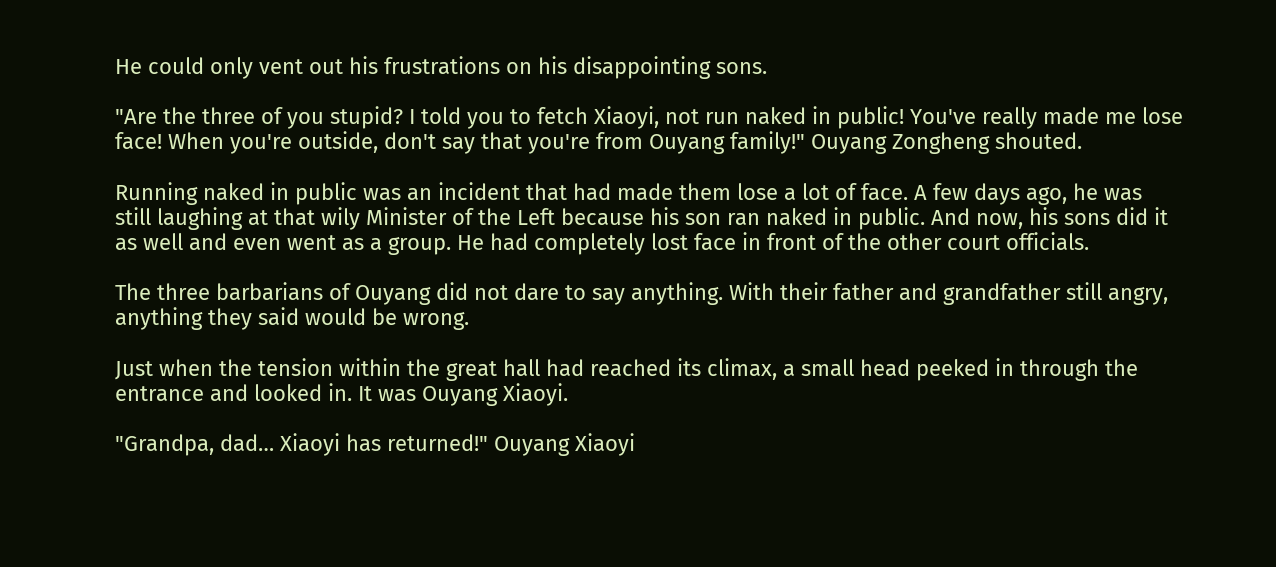He could only vent out his frustrations on his disappointing sons.

"Are the three of you stupid? I told you to fetch Xiaoyi, not run naked in public! You've really made me lose face! When you're outside, don't say that you're from Ouyang family!" Ouyang Zongheng shouted.

Running naked in public was an incident that had made them lose a lot of face. A few days ago, he was still laughing at that wily Minister of the Left because his son ran naked in public. And now, his sons did it as well and even went as a group. He had completely lost face in front of the other court officials.

The three barbarians of Ouyang did not dare to say anything. With their father and grandfather still angry, anything they said would be wrong.

Just when the tension within the great hall had reached its climax, a small head peeked in through the entrance and looked in. It was Ouyang Xiaoyi.

"Grandpa, dad… Xiaoyi has returned!" Ouyang Xiaoyi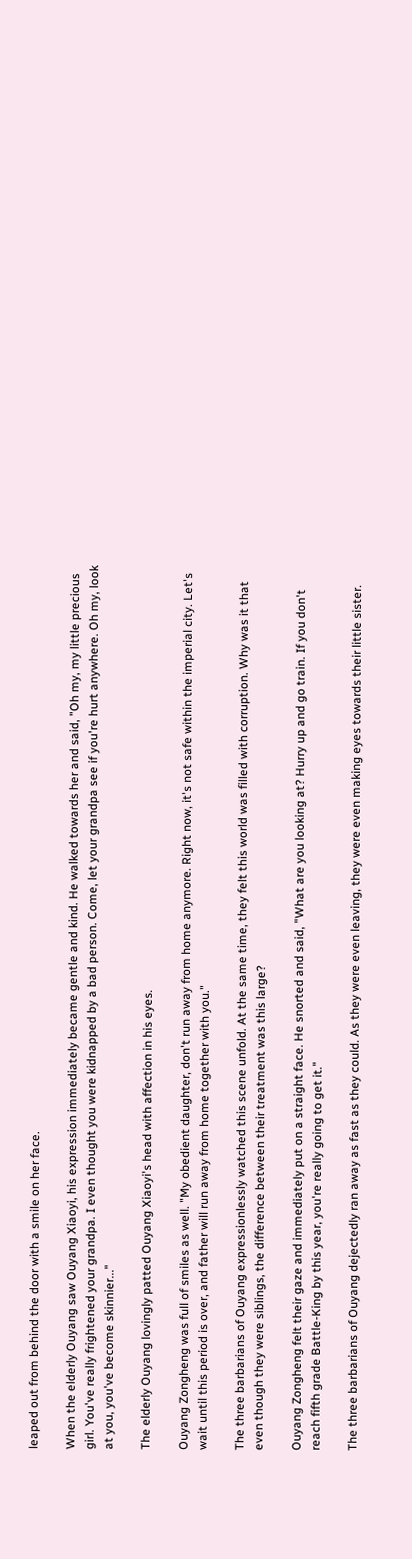leaped out from behind the door with a smile on her face.

When the elderly Ouyang saw Ouyang Xiaoyi, his expression immediately became gentle and kind. He walked towards her and said, "Oh my, my little precious girl. You've really frightened your grandpa. I even thought you were kidnapped by a bad person. Come, let your grandpa see if you're hurt anywhere. Oh my, look at you, you've become skinnier..."

The elderly Ouyang lovingly patted Ouyang Xiaoyi's head with affection in his eyes.

Ouyang Zongheng was full of smiles as well. "My obedient daughter, don't run away from home anymore. Right now, it's not safe within the imperial city. Let's wait until this period is over, and father will run away from home together with you."

The three barbarians of Ouyang expressionlessly watched this scene unfold. At the same time, they felt this world was filled with corruption. Why was it that even though they were siblings, the difference between their treatment was this large?

Ouyang Zongheng felt their gaze and immediately put on a straight face. He snorted and said, "What are you looking at? Hurry up and go train. If you don't reach fifth grade Battle-King by this year, you're really going to get it."

The three barbarians of Ouyang dejectedly ran away as fast as they could. As they were even leaving, they were even making eyes towards their little sister.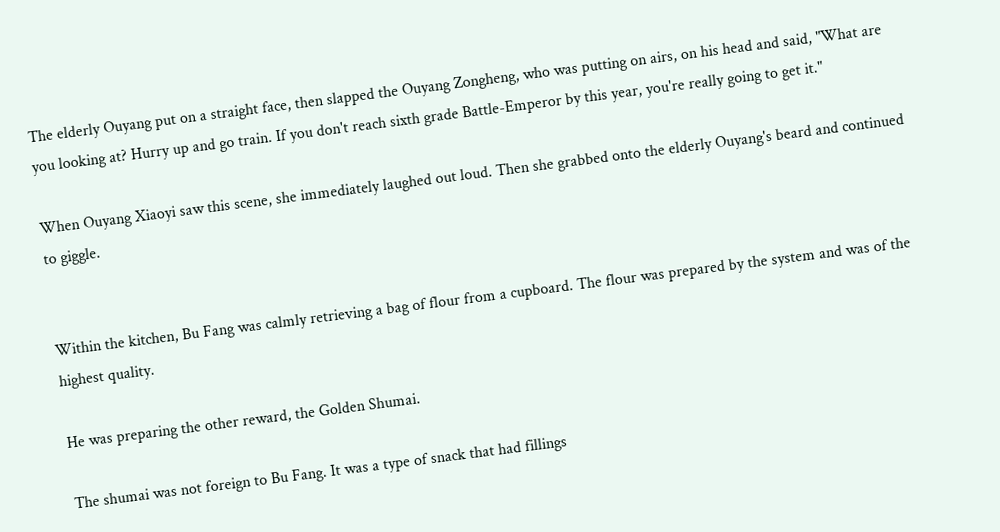The elderly Ouyang put on a straight face, then slapped the Ouyang Zongheng, who was putting on airs, on his head and said, "What are you looking at? Hurry up and go train. If you don't reach sixth grade Battle-Emperor by this year, you're really going to get it."

When Ouyang Xiaoyi saw this scene, she immediately laughed out loud. Then she grabbed onto the elderly Ouyang's beard and continued to giggle.


Within the kitchen, Bu Fang was calmly retrieving a bag of flour from a cupboard. The flour was prepared by the system and was of the highest quality.

He was preparing the other reward, the Golden Shumai.

The shumai was not foreign to Bu Fang. It was a type of snack that had fillings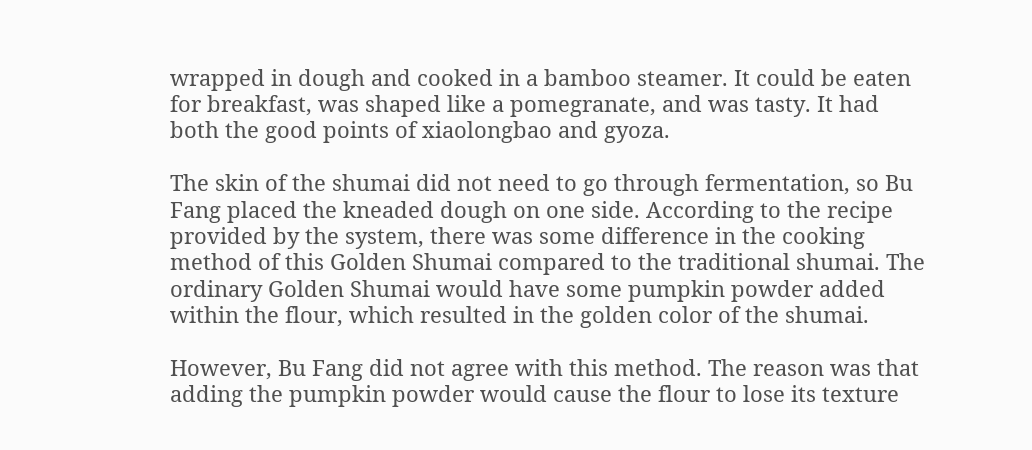wrapped in dough and cooked in a bamboo steamer. It could be eaten for breakfast, was shaped like a pomegranate, and was tasty. It had both the good points of xiaolongbao and gyoza.

The skin of the shumai did not need to go through fermentation, so Bu Fang placed the kneaded dough on one side. According to the recipe provided by the system, there was some difference in the cooking method of this Golden Shumai compared to the traditional shumai. The ordinary Golden Shumai would have some pumpkin powder added within the flour, which resulted in the golden color of the shumai.

However, Bu Fang did not agree with this method. The reason was that adding the pumpkin powder would cause the flour to lose its texture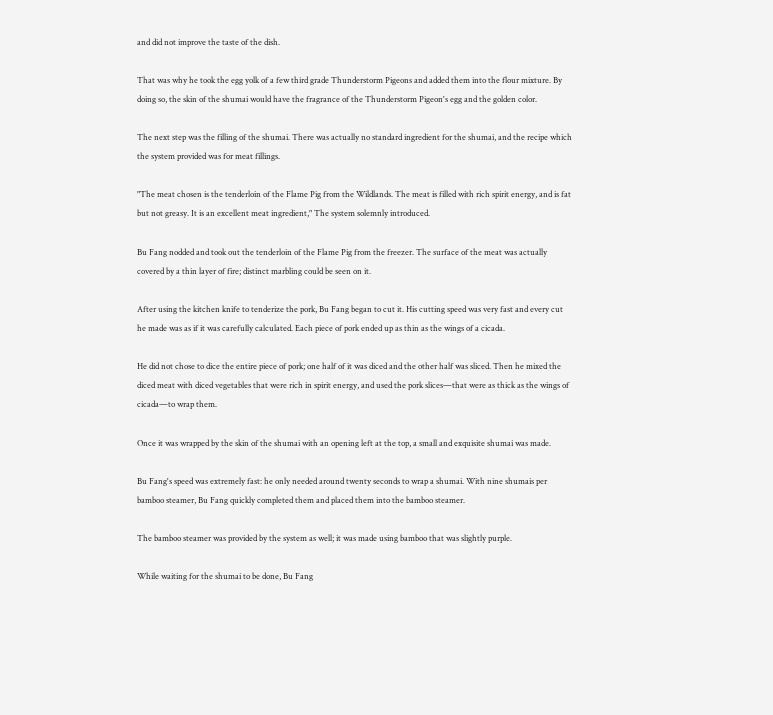and did not improve the taste of the dish.

That was why he took the egg yolk of a few third grade Thunderstorm Pigeons and added them into the flour mixture. By doing so, the skin of the shumai would have the fragrance of the Thunderstorm Pigeon's egg and the golden color.

The next step was the filling of the shumai. There was actually no standard ingredient for the shumai, and the recipe which the system provided was for meat fillings.

"The meat chosen is the tenderloin of the Flame Pig from the Wildlands. The meat is filled with rich spirit energy, and is fat but not greasy. It is an excellent meat ingredient," The system solemnly introduced.

Bu Fang nodded and took out the tenderloin of the Flame Pig from the freezer. The surface of the meat was actually covered by a thin layer of fire; distinct marbling could be seen on it.

After using the kitchen knife to tenderize the pork, Bu Fang began to cut it. His cutting speed was very fast and every cut he made was as if it was carefully calculated. Each piece of pork ended up as thin as the wings of a cicada.

He did not chose to dice the entire piece of pork; one half of it was diced and the other half was sliced. Then he mixed the diced meat with diced vegetables that were rich in spirit energy, and used the pork slices—that were as thick as the wings of cicada—to wrap them.

Once it was wrapped by the skin of the shumai with an opening left at the top, a small and exquisite shumai was made.

Bu Fang's speed was extremely fast: he only needed around twenty seconds to wrap a shumai. With nine shumais per bamboo steamer, Bu Fang quickly completed them and placed them into the bamboo steamer.

The bamboo steamer was provided by the system as well; it was made using bamboo that was slightly purple.

While waiting for the shumai to be done, Bu Fang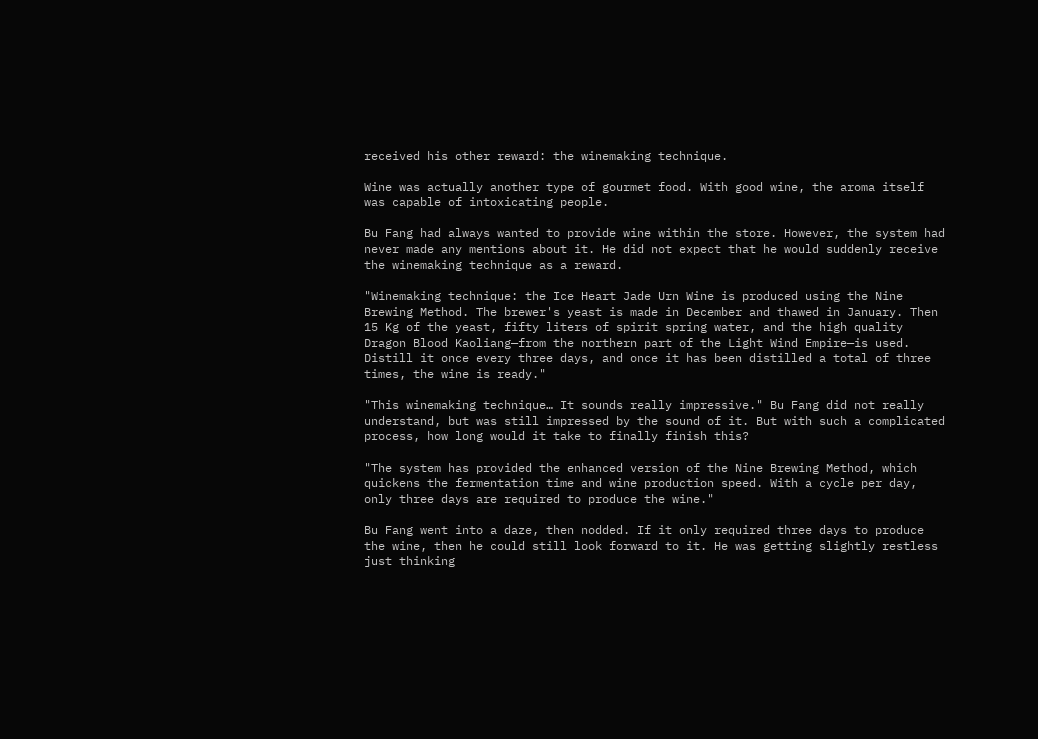received his other reward: the winemaking technique.

Wine was actually another type of gourmet food. With good wine, the aroma itself was capable of intoxicating people.

Bu Fang had always wanted to provide wine within the store. However, the system had never made any mentions about it. He did not expect that he would suddenly receive the winemaking technique as a reward.

"Winemaking technique: the Ice Heart Jade Urn Wine is produced using the Nine Brewing Method. The brewer's yeast is made in December and thawed in January. Then 15 Kg of the yeast, fifty liters of spirit spring water, and the high quality Dragon Blood Kaoliang—from the northern part of the Light Wind Empire—is used. Distill it once every three days, and once it has been distilled a total of three times, the wine is ready."

"This winemaking technique… It sounds really impressive." Bu Fang did not really understand, but was still impressed by the sound of it. But with such a complicated process, how long would it take to finally finish this?

"The system has provided the enhanced version of the Nine Brewing Method, which quickens the fermentation time and wine production speed. With a cycle per day, only three days are required to produce the wine."

Bu Fang went into a daze, then nodded. If it only required three days to produce the wine, then he could still look forward to it. He was getting slightly restless just thinking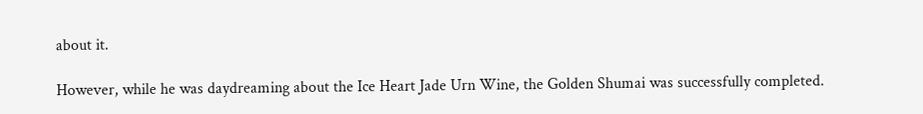about it.

However, while he was daydreaming about the Ice Heart Jade Urn Wine, the Golden Shumai was successfully completed.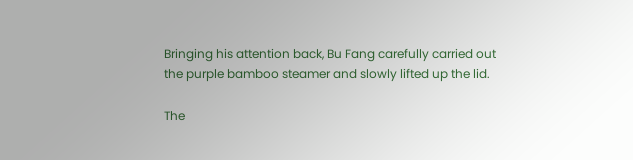Bringing his attention back, Bu Fang carefully carried out the purple bamboo steamer and slowly lifted up the lid.

The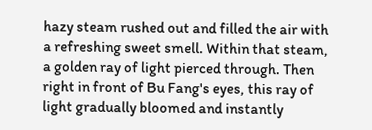hazy steam rushed out and filled the air with a refreshing sweet smell. Within that steam, a golden ray of light pierced through. Then right in front of Bu Fang's eyes, this ray of light gradually bloomed and instantly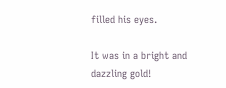filled his eyes.

It was in a bright and dazzling gold!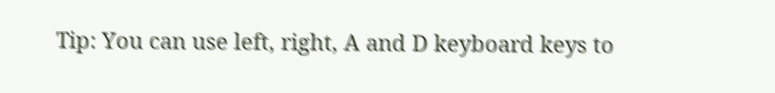Tip: You can use left, right, A and D keyboard keys to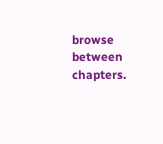browse between chapters.